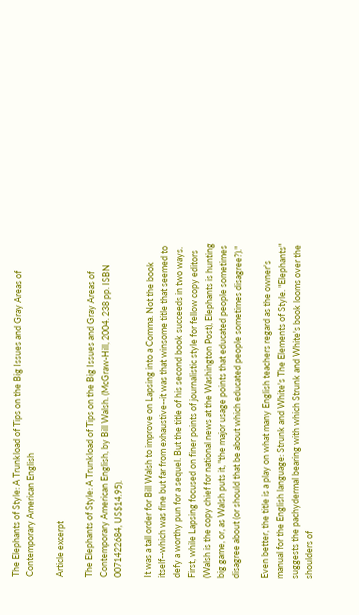The Elephants of Style: A Trunkload of Tips on the Big Issues and Gray Areas of Contemporary American English

Article excerpt

The Elephants of Style: A Trunkload of Tips on the Big Issues and Gray Areas of Contemporary American English, by Bill Walsh. (McGraw-Hill, 2004. 238 pp. ISBN 0071422684, US$14.95).

It was a tall order for Bill Walsh to improve on Lapsing into a Comma. Not the book itself--which was fine but far from exhaustive--it was that winsome title that seemed to defy a worthy pun for a sequel. But the title of his second book succeeds in two ways. First, while Lapsing focused on finer points of journalistic style for fellow copy editors (Walsh is the copy chief for national news at the Washington Post), Elephants is hunting big game, or, as Walsh puts it, "the major usage points that educated people sometimes disagree about (or should that be about which educated people sometimes disagree?)."

Even better, the title is a play on what many English teachers regard as the owner's manual for the English language: Strunk and White's The Elements of Style. "Elephants" suggests the pachydermal bearing with which Strunk and White's book looms over the shoulders of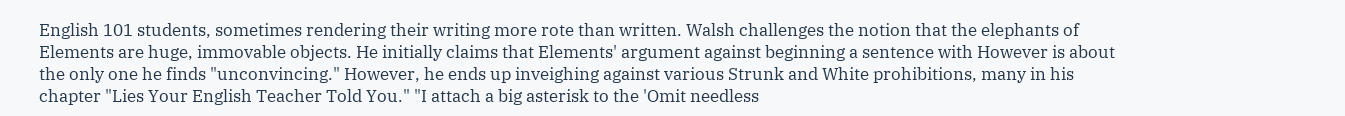English 101 students, sometimes rendering their writing more rote than written. Walsh challenges the notion that the elephants of Elements are huge, immovable objects. He initially claims that Elements' argument against beginning a sentence with However is about the only one he finds "unconvincing." However, he ends up inveighing against various Strunk and White prohibitions, many in his chapter "Lies Your English Teacher Told You." "I attach a big asterisk to the 'Omit needless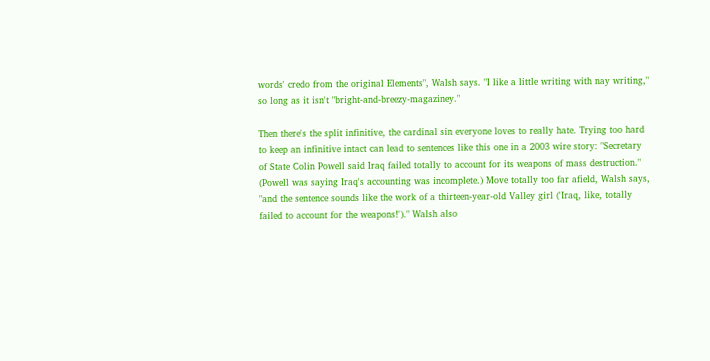words' credo from the original Elements", Walsh says. "I like a little writing with nay writing," so long as it isn't "bright-and-breezy-magaziney."

Then there's the split infinitive, the cardinal sin everyone loves to really hate. Trying too hard to keep an infinitive intact can lead to sentences like this one in a 2003 wire story: "Secretary of State Colin Powell said Iraq failed totally to account for its weapons of mass destruction." (Powell was saying Iraq's accounting was incomplete.) Move totally too far afield, Walsh says, "and the sentence sounds like the work of a thirteen-year-old Valley girl ('Iraq, like, totally failed to account for the weapons!')." Walsh also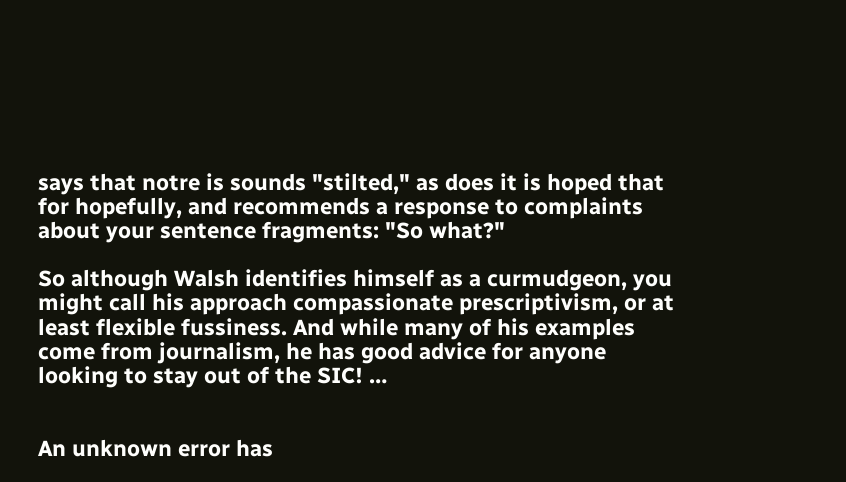says that notre is sounds "stilted," as does it is hoped that for hopefully, and recommends a response to complaints about your sentence fragments: "So what?"

So although Walsh identifies himself as a curmudgeon, you might call his approach compassionate prescriptivism, or at least flexible fussiness. And while many of his examples come from journalism, he has good advice for anyone looking to stay out of the SIC! …


An unknown error has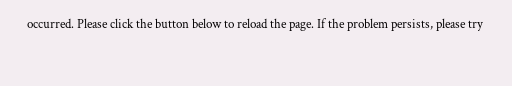occurred. Please click the button below to reload the page. If the problem persists, please try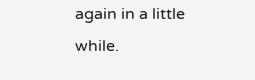again in a little while.